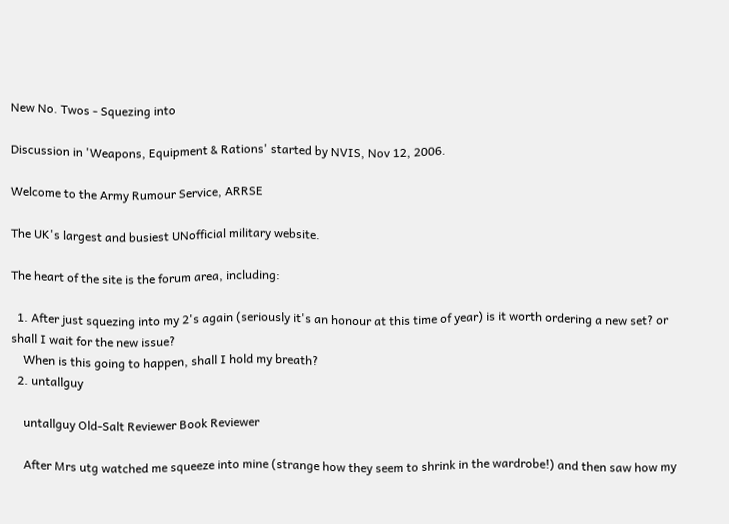New No. Twos - Squezing into

Discussion in 'Weapons, Equipment & Rations' started by NVIS, Nov 12, 2006.

Welcome to the Army Rumour Service, ARRSE

The UK's largest and busiest UNofficial military website.

The heart of the site is the forum area, including:

  1. After just squezing into my 2's again (seriously it's an honour at this time of year) is it worth ordering a new set? or shall I wait for the new issue?
    When is this going to happen, shall I hold my breath?
  2. untallguy

    untallguy Old-Salt Reviewer Book Reviewer

    After Mrs utg watched me squeeze into mine (strange how they seem to shrink in the wardrobe!) and then saw how my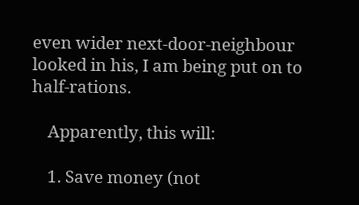even wider next-door-neighbour looked in his, I am being put on to half-rations.

    Apparently, this will:

    1. Save money (not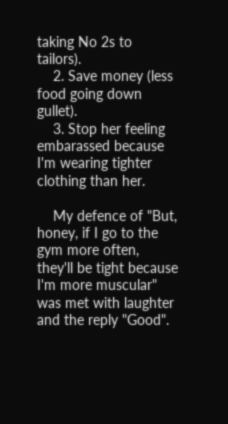taking No 2s to tailors).
    2. Save money (less food going down gullet).
    3. Stop her feeling embarassed because I'm wearing tighter clothing than her.

    My defence of "But, honey, if I go to the gym more often, they'll be tight because I'm more muscular" was met with laughter and the reply "Good".